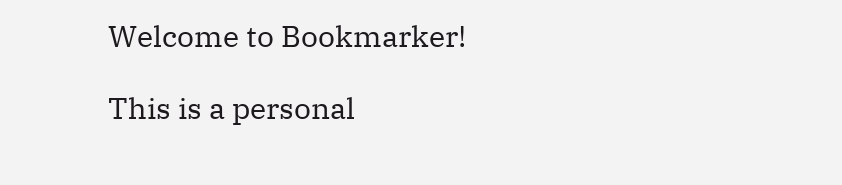Welcome to Bookmarker!

This is a personal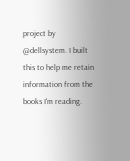project by @dellsystem. I built this to help me retain information from the books I'm reading.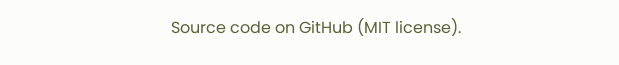Source code on GitHub (MIT license).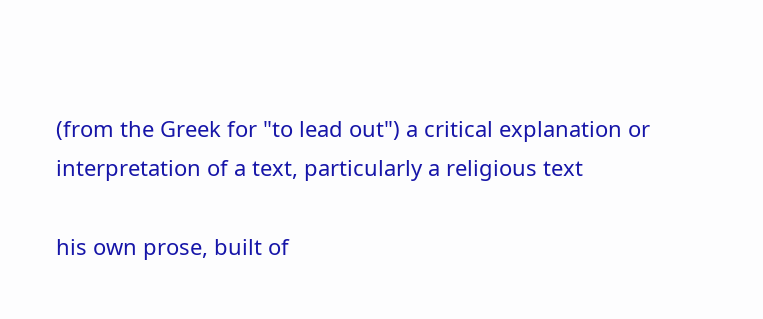(from the Greek for "to lead out") a critical explanation or interpretation of a text, particularly a religious text

his own prose, built of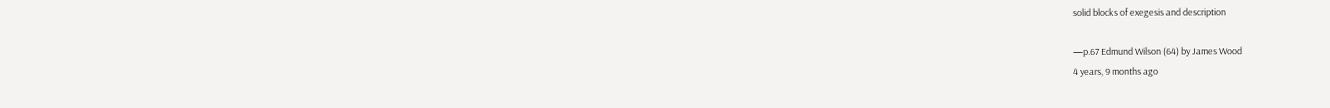solid blocks of exegesis and description

—p.67 Edmund Wilson (64) by James Wood
4 years, 9 months ago